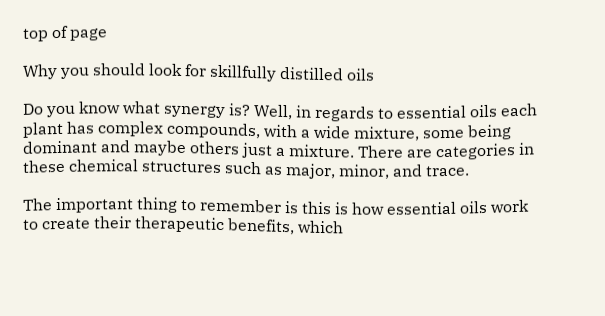top of page

Why you should look for skillfully distilled oils

Do you know what synergy is? Well, in regards to essential oils each plant has complex compounds, with a wide mixture, some being dominant and maybe others just a mixture. There are categories in these chemical structures such as major, minor, and trace.

The important thing to remember is this is how essential oils work to create their therapeutic benefits, which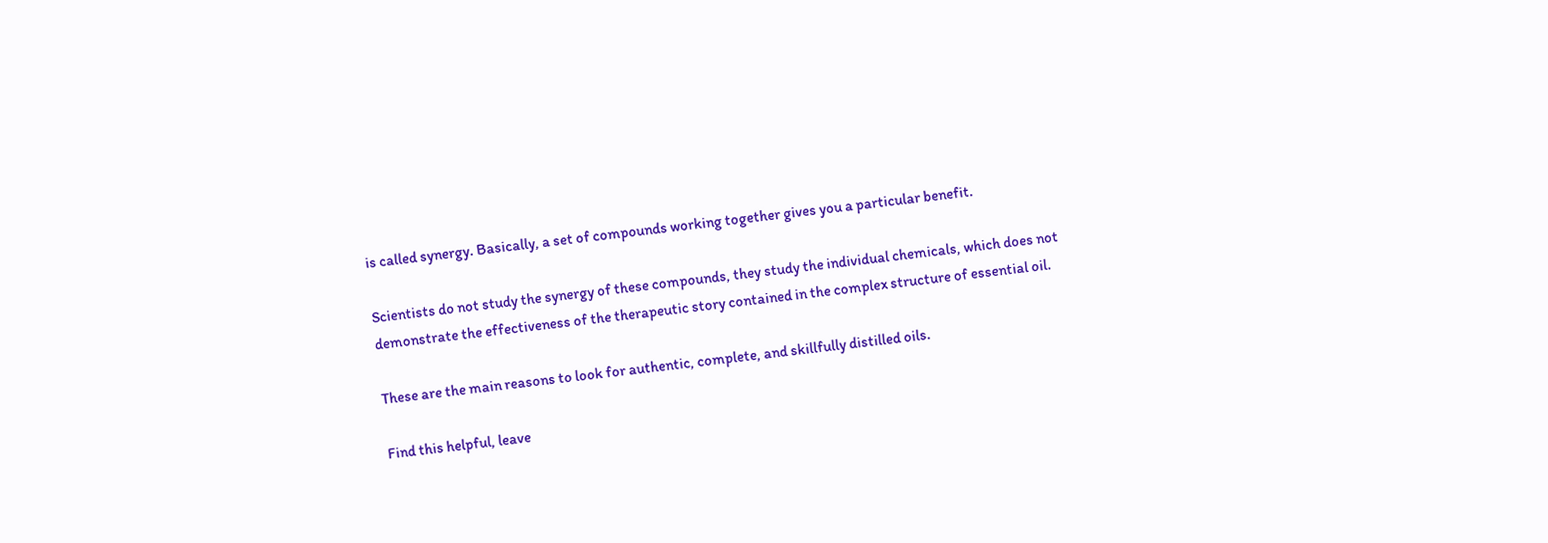is called synergy. Basically, a set of compounds working together gives you a particular benefit.

Scientists do not study the synergy of these compounds, they study the individual chemicals, which does not demonstrate the effectiveness of the therapeutic story contained in the complex structure of essential oil.

These are the main reasons to look for authentic, complete, and skillfully distilled oils.

Find this helpful, leave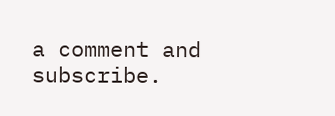a comment and subscribe.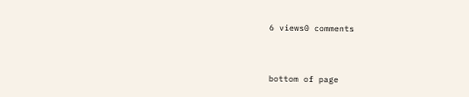6 views0 comments


bottom of page